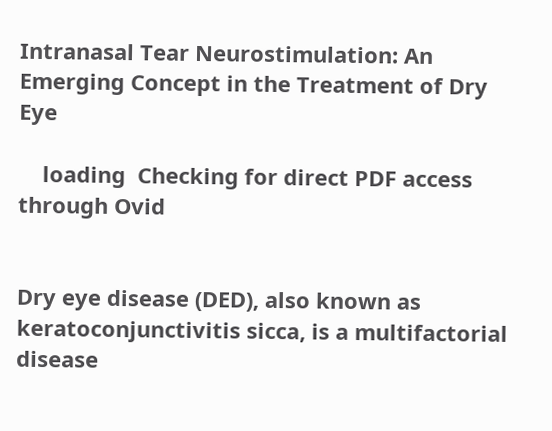Intranasal Tear Neurostimulation: An Emerging Concept in the Treatment of Dry Eye

    loading  Checking for direct PDF access through Ovid


Dry eye disease (DED), also known as keratoconjunctivitis sicca, is a multifactorial disease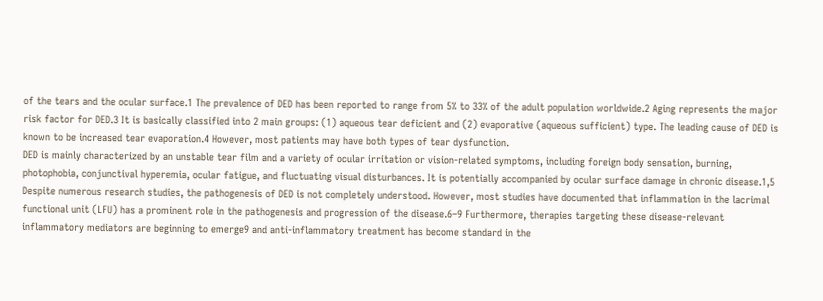of the tears and the ocular surface.1 The prevalence of DED has been reported to range from 5% to 33% of the adult population worldwide.2 Aging represents the major risk factor for DED.3 It is basically classified into 2 main groups: (1) aqueous tear deficient and (2) evaporative (aqueous sufficient) type. The leading cause of DED is known to be increased tear evaporation.4 However, most patients may have both types of tear dysfunction.
DED is mainly characterized by an unstable tear film and a variety of ocular irritation or vision-related symptoms, including foreign body sensation, burning, photophobia, conjunctival hyperemia, ocular fatigue, and fluctuating visual disturbances. It is potentially accompanied by ocular surface damage in chronic disease.1,5 Despite numerous research studies, the pathogenesis of DED is not completely understood. However, most studies have documented that inflammation in the lacrimal functional unit (LFU) has a prominent role in the pathogenesis and progression of the disease.6–9 Furthermore, therapies targeting these disease-relevant inflammatory mediators are beginning to emerge9 and anti-inflammatory treatment has become standard in the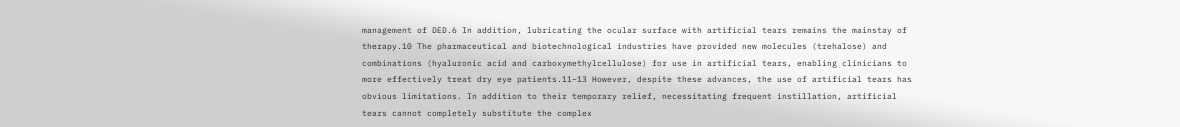management of DED.6 In addition, lubricating the ocular surface with artificial tears remains the mainstay of therapy.10 The pharmaceutical and biotechnological industries have provided new molecules (trehalose) and combinations (hyaluronic acid and carboxymethylcellulose) for use in artificial tears, enabling clinicians to more effectively treat dry eye patients.11–13 However, despite these advances, the use of artificial tears has obvious limitations. In addition to their temporary relief, necessitating frequent instillation, artificial tears cannot completely substitute the complex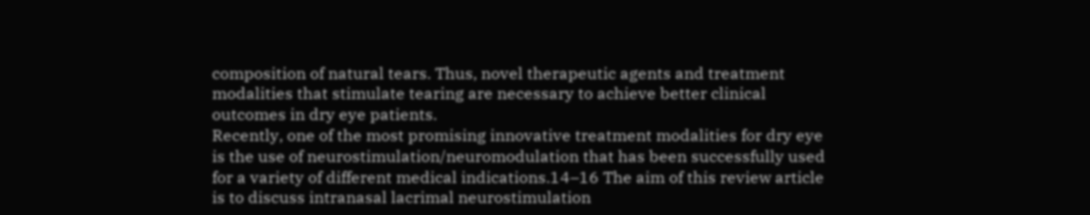composition of natural tears. Thus, novel therapeutic agents and treatment modalities that stimulate tearing are necessary to achieve better clinical outcomes in dry eye patients.
Recently, one of the most promising innovative treatment modalities for dry eye is the use of neurostimulation/neuromodulation that has been successfully used for a variety of different medical indications.14–16 The aim of this review article is to discuss intranasal lacrimal neurostimulation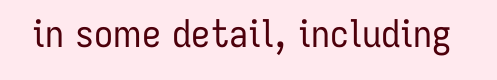in some detail, including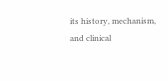its history, mechanism, and clinical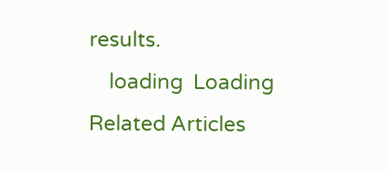results.
    loading  Loading Related Articles